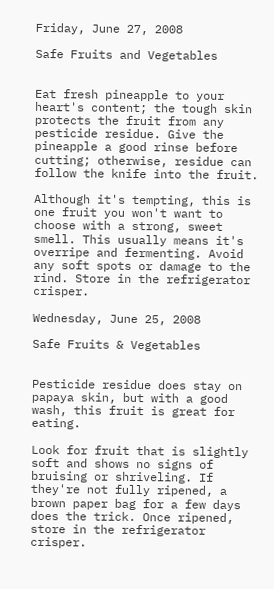Friday, June 27, 2008

Safe Fruits and Vegetables


Eat fresh pineapple to your heart's content; the tough skin protects the fruit from any pesticide residue. Give the pineapple a good rinse before cutting; otherwise, residue can follow the knife into the fruit.

Although it's tempting, this is one fruit you won't want to choose with a strong, sweet smell. This usually means it's overripe and fermenting. Avoid any soft spots or damage to the rind. Store in the refrigerator crisper.

Wednesday, June 25, 2008

Safe Fruits & Vegetables


Pesticide residue does stay on papaya skin, but with a good wash, this fruit is great for eating.

Look for fruit that is slightly soft and shows no signs of bruising or shriveling. If they're not fully ripened, a brown paper bag for a few days does the trick. Once ripened, store in the refrigerator crisper.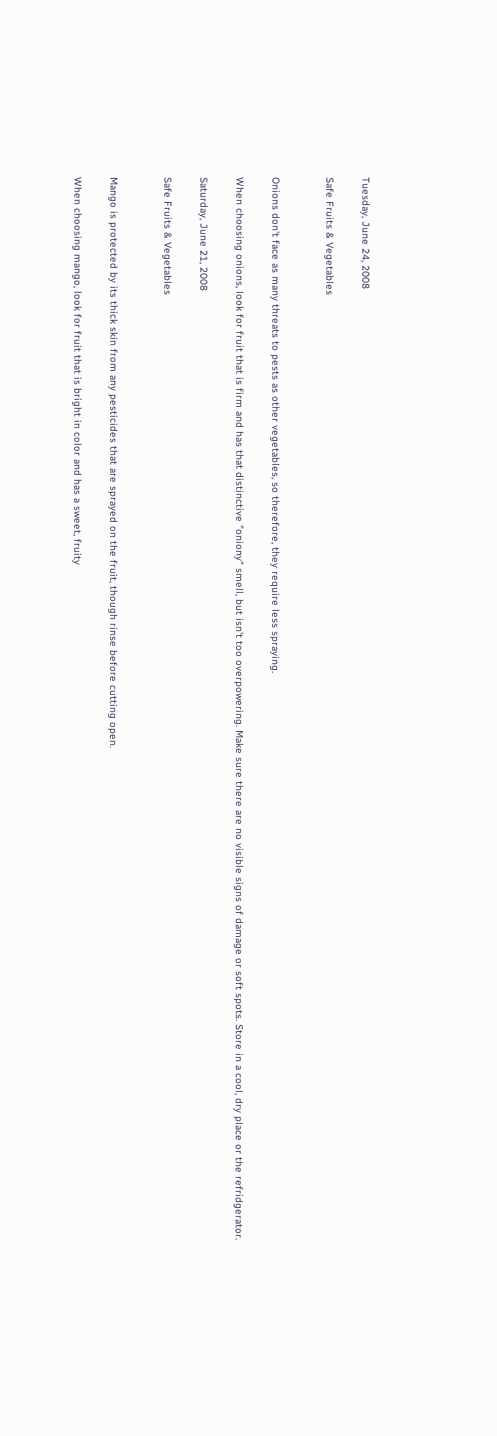Tuesday, June 24, 2008

Safe Fruits & Vegetables


Onions don't face as many threats to pests as other vegetables, so therefore, they require less spraying.

When choosing onions, look for fruit that is firm and has that distinctive "oniony" smell, but isn't too overpowering. Make sure there are no visible signs of damage or soft spots. Store in a cool, dry place or the refridgerator.

Saturday, June 21, 2008

Safe Fruits & Vegetables


Mango is protected by its thick skin from any pesticides that are sprayed on the fruit, though rinse before cutting open.

When choosing mango, look for fruit that is bright in color and has a sweet, fruity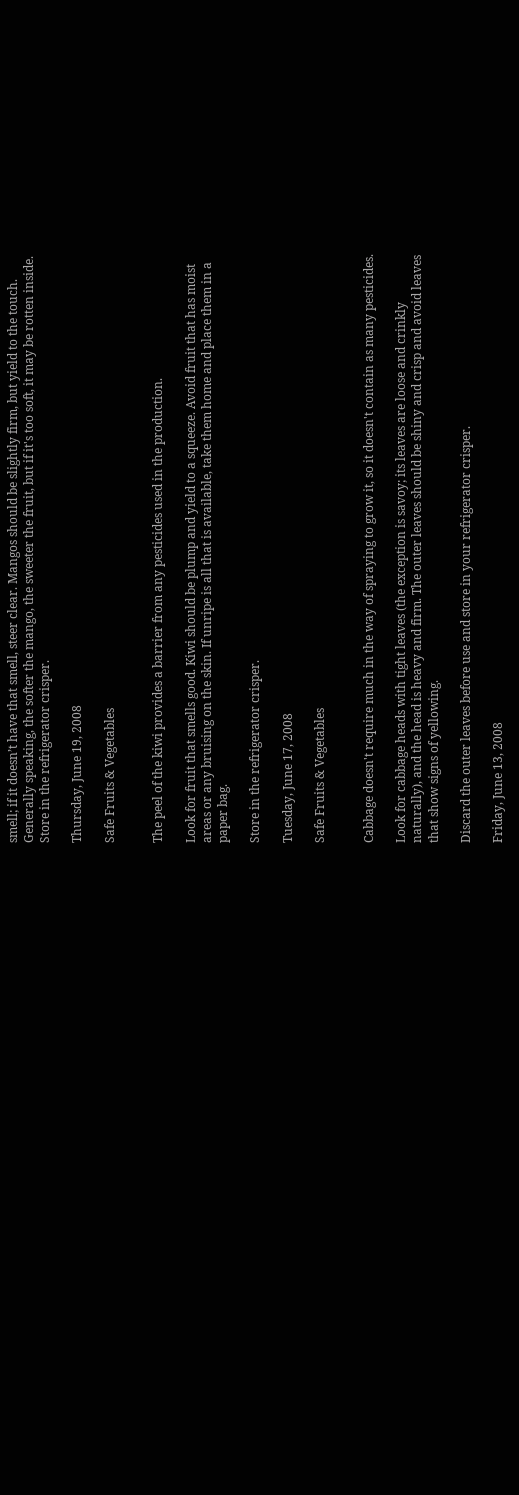smell; if it doesn’t have that smell, steer clear. Mangos should be slightly firm, but yield to the touch. Generally speaking, the softer the mango, the sweeter the fruit, but if it's too soft, it may be rotten inside. Store in the refrigerator crisper.

Thursday, June 19, 2008

Safe Fruits & Vegetables


The peel of the kiwi provides a barrier from any pesticides used in the production.

Look for fruit that smells good. Kiwi should be plump and yield to a squeeze. Avoid fruit that has moist areas or any bruising on the skin. If unripe is all that is available, take them home and place them in a paper bag.

Store in the refrigerator crisper.

Tuesday, June 17, 2008

Safe Fruits & Vegetables


Cabbage doesn't require much in the way of spraying to grow it, so it doesn't contain as many pesticides.

Look for cabbage heads with tight leaves (the exception is savoy; its leaves are loose and crinkly naturally), and the head is heavy and firm. The outer leaves should be shiny and crisp and avoid leaves that show signs of yellowing.

Discard the outer leaves before use and store in your refrigerator crisper.

Friday, June 13, 2008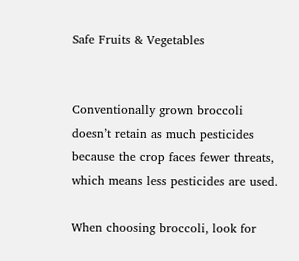Safe Fruits & Vegetables


Conventionally grown broccoli doesn’t retain as much pesticides because the crop faces fewer threats, which means less pesticides are used.

When choosing broccoli, look for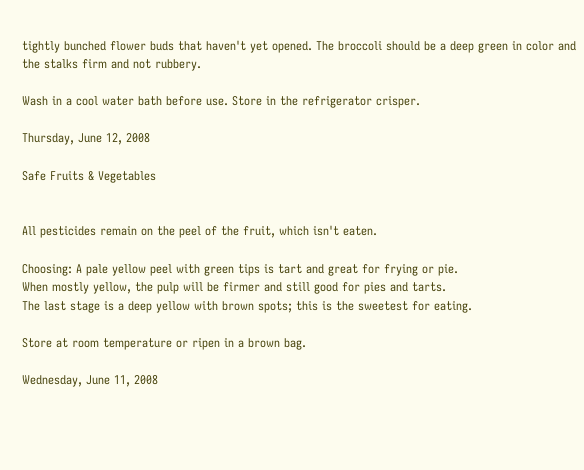tightly bunched flower buds that haven't yet opened. The broccoli should be a deep green in color and the stalks firm and not rubbery.

Wash in a cool water bath before use. Store in the refrigerator crisper.

Thursday, June 12, 2008

Safe Fruits & Vegetables


All pesticides remain on the peel of the fruit, which isn't eaten.

Choosing: A pale yellow peel with green tips is tart and great for frying or pie.
When mostly yellow, the pulp will be firmer and still good for pies and tarts.
The last stage is a deep yellow with brown spots; this is the sweetest for eating.

Store at room temperature or ripen in a brown bag.

Wednesday, June 11, 2008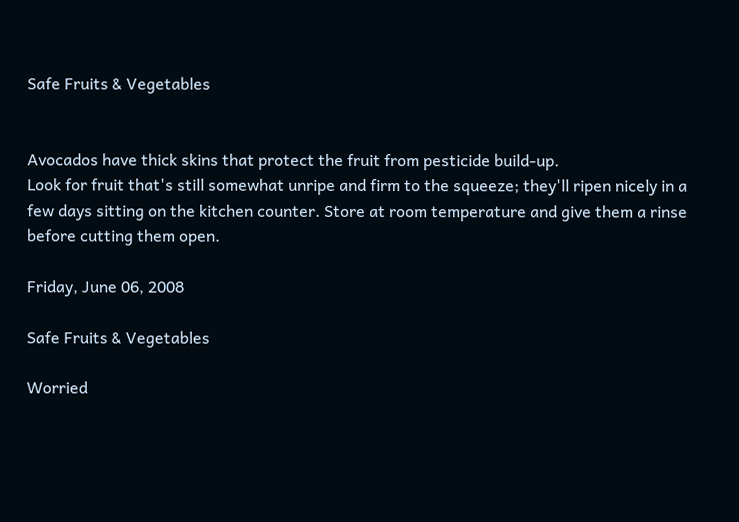Safe Fruits & Vegetables


Avocados have thick skins that protect the fruit from pesticide build-up.
Look for fruit that's still somewhat unripe and firm to the squeeze; they'll ripen nicely in a few days sitting on the kitchen counter. Store at room temperature and give them a rinse before cutting them open.

Friday, June 06, 2008

Safe Fruits & Vegetables

Worried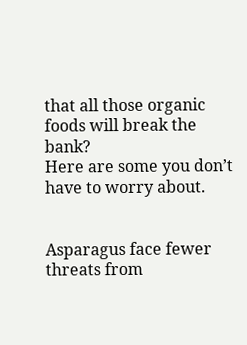that all those organic foods will break the bank?
Here are some you don’t have to worry about.


Asparagus face fewer threats from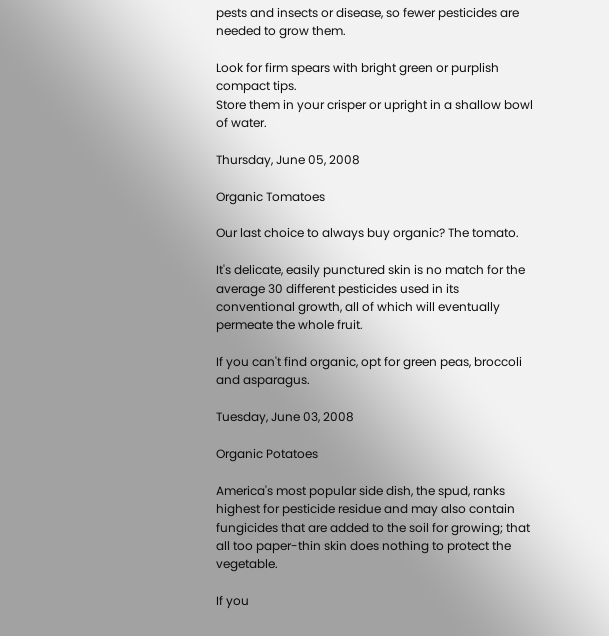pests and insects or disease, so fewer pesticides are needed to grow them.

Look for firm spears with bright green or purplish compact tips.
Store them in your crisper or upright in a shallow bowl of water.

Thursday, June 05, 2008

Organic Tomatoes

Our last choice to always buy organic? The tomato.

It's delicate, easily punctured skin is no match for the average 30 different pesticides used in its conventional growth, all of which will eventually permeate the whole fruit.

If you can't find organic, opt for green peas, broccoli and asparagus.

Tuesday, June 03, 2008

Organic Potatoes

America's most popular side dish, the spud, ranks highest for pesticide residue and may also contain fungicides that are added to the soil for growing; that all too paper-thin skin does nothing to protect the vegetable.

If you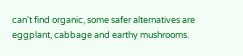can't find organic, some safer alternatives are eggplant, cabbage and earthy mushrooms.